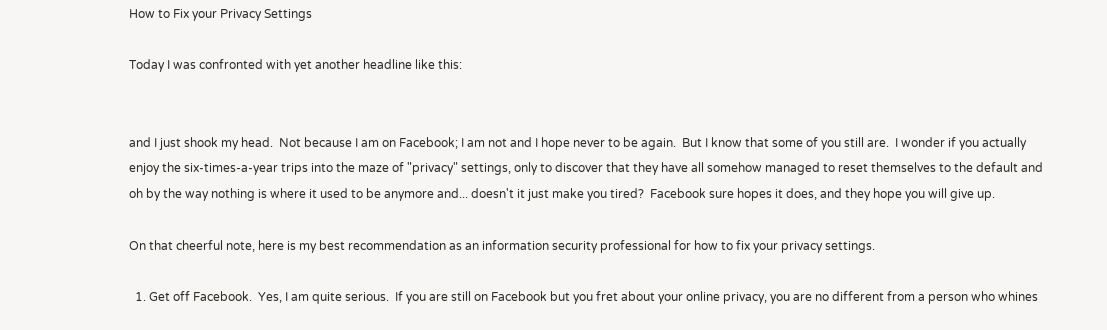How to Fix your Privacy Settings

Today I was confronted with yet another headline like this:


and I just shook my head.  Not because I am on Facebook; I am not and I hope never to be again.  But I know that some of you still are.  I wonder if you actually enjoy the six-times-a-year trips into the maze of "privacy" settings, only to discover that they have all somehow managed to reset themselves to the default and oh by the way nothing is where it used to be anymore and... doesn't it just make you tired?  Facebook sure hopes it does, and they hope you will give up.

On that cheerful note, here is my best recommendation as an information security professional for how to fix your privacy settings.

  1. Get off Facebook.  Yes, I am quite serious.  If you are still on Facebook but you fret about your online privacy, you are no different from a person who whines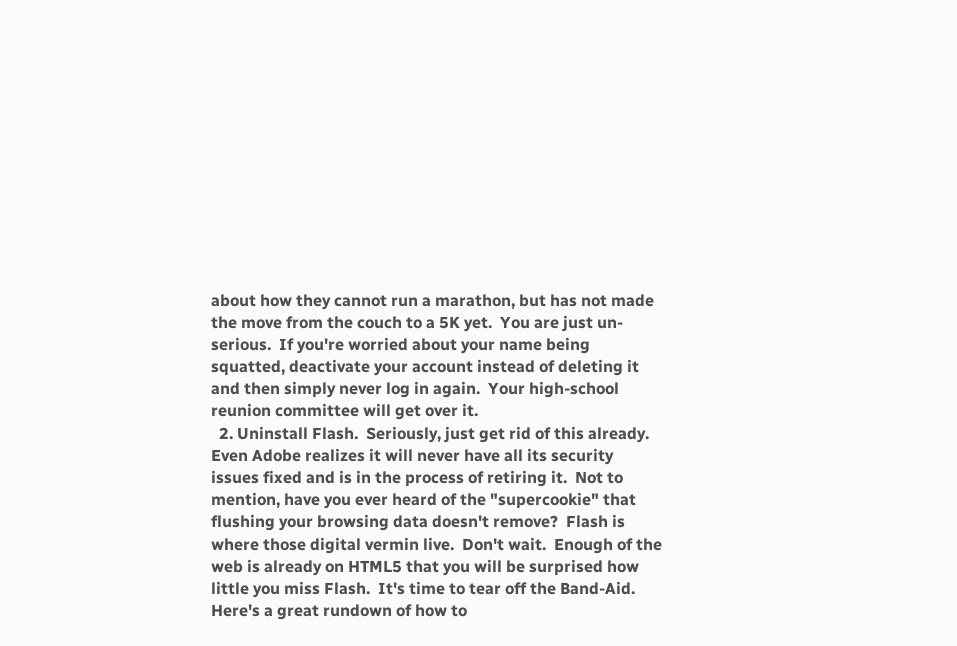about how they cannot run a marathon, but has not made the move from the couch to a 5K yet.  You are just un-serious.  If you're worried about your name being squatted, deactivate your account instead of deleting it and then simply never log in again.  Your high-school reunion committee will get over it.
  2. Uninstall Flash.  Seriously, just get rid of this already.  Even Adobe realizes it will never have all its security issues fixed and is in the process of retiring it.  Not to mention, have you ever heard of the "supercookie" that flushing your browsing data doesn't remove?  Flash is where those digital vermin live.  Don't wait.  Enough of the web is already on HTML5 that you will be surprised how little you miss Flash.  It's time to tear off the Band-Aid.  Here's a great rundown of how to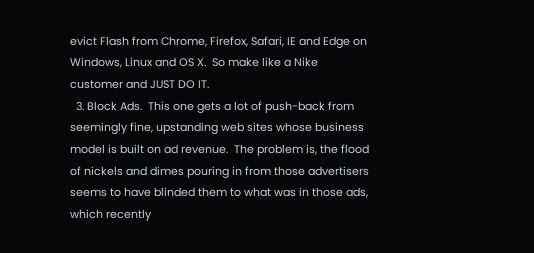evict Flash from Chrome, Firefox, Safari, IE and Edge on Windows, Linux and OS X.  So make like a Nike customer and JUST DO IT.
  3. Block Ads.  This one gets a lot of push-back from seemingly fine, upstanding web sites whose business model is built on ad revenue.  The problem is, the flood of nickels and dimes pouring in from those advertisers seems to have blinded them to what was in those ads, which recently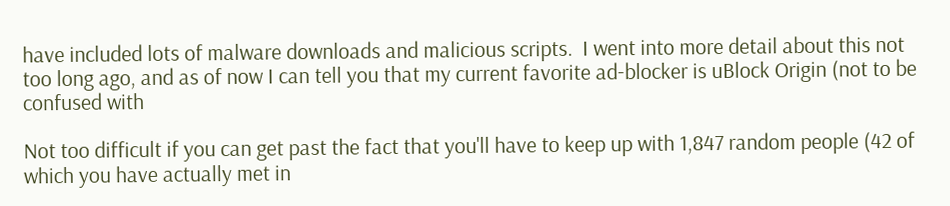have included lots of malware downloads and malicious scripts.  I went into more detail about this not too long ago, and as of now I can tell you that my current favorite ad-blocker is uBlock Origin (not to be confused with

Not too difficult if you can get past the fact that you'll have to keep up with 1,847 random people (42 of which you have actually met in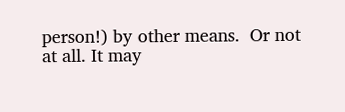person!) by other means.  Or not at all. It may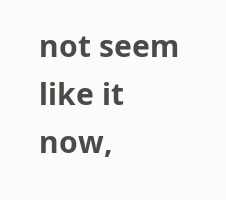not seem like it now,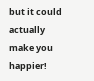but it could actually make you happier!